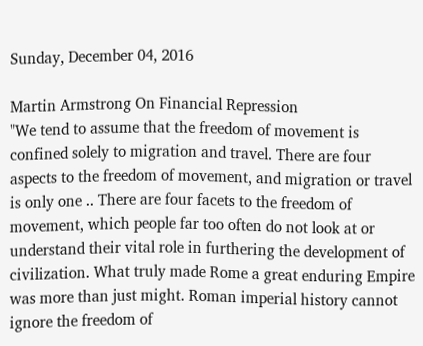Sunday, December 04, 2016

Martin Armstrong On Financial Repression
"We tend to assume that the freedom of movement is confined solely to migration and travel. There are four aspects to the freedom of movement, and migration or travel is only one .. There are four facets to the freedom of movement, which people far too often do not look at or understand their vital role in furthering the development of civilization. What truly made Rome a great enduring Empire was more than just might. Roman imperial history cannot ignore the freedom of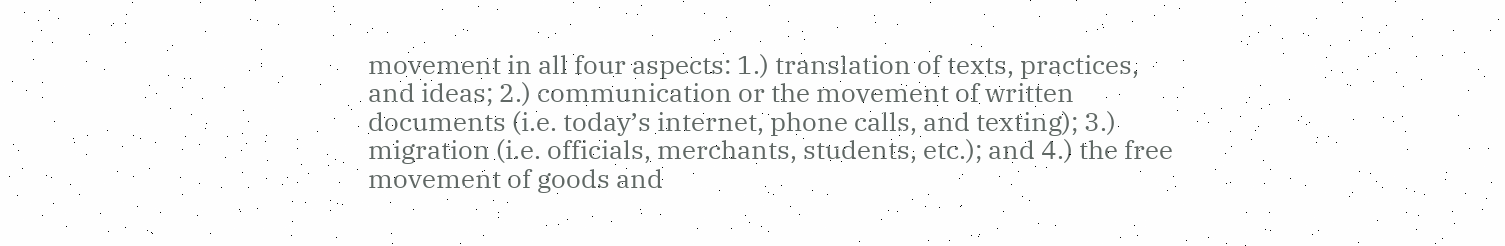movement in all four aspects: 1.) translation of texts, practices, and ideas; 2.) communication or the movement of written documents (i.e. today’s internet, phone calls, and texting); 3.) migration (i.e. officials, merchants, students, etc.); and 4.) the free movement of goods and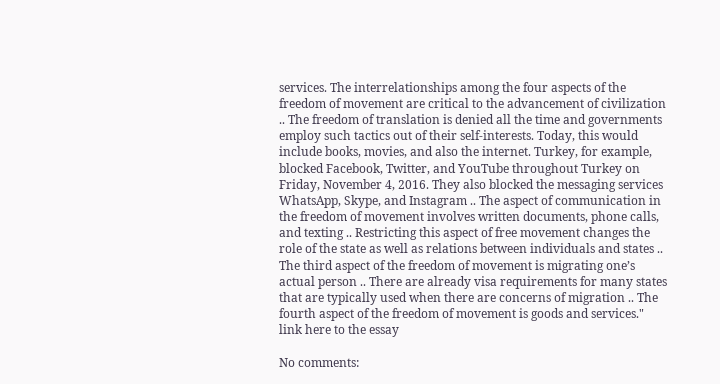services. The interrelationships among the four aspects of the freedom of movement are critical to the advancement of civilization .. The freedom of translation is denied all the time and governments employ such tactics out of their self-interests. Today, this would include books, movies, and also the internet. Turkey, for example, blocked Facebook, Twitter, and YouTube throughout Turkey on Friday, November 4, 2016. They also blocked the messaging services WhatsApp, Skype, and Instagram .. The aspect of communication in the freedom of movement involves written documents, phone calls, and texting .. Restricting this aspect of free movement changes the role of the state as well as relations between individuals and states .. The third aspect of the freedom of movement is migrating one’s actual person .. There are already visa requirements for many states that are typically used when there are concerns of migration .. The fourth aspect of the freedom of movement is goods and services."
link here to the essay

No comments: